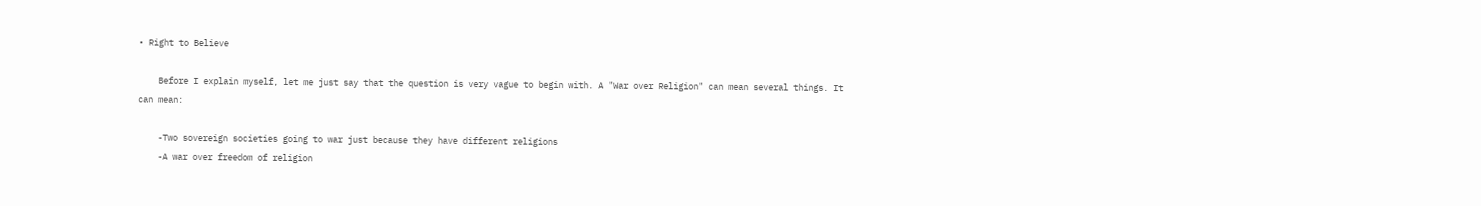• Right to Believe

    Before I explain myself, let me just say that the question is very vague to begin with. A "War over Religion" can mean several things. It can mean:

    -Two sovereign societies going to war just because they have different religions
    -A war over freedom of religion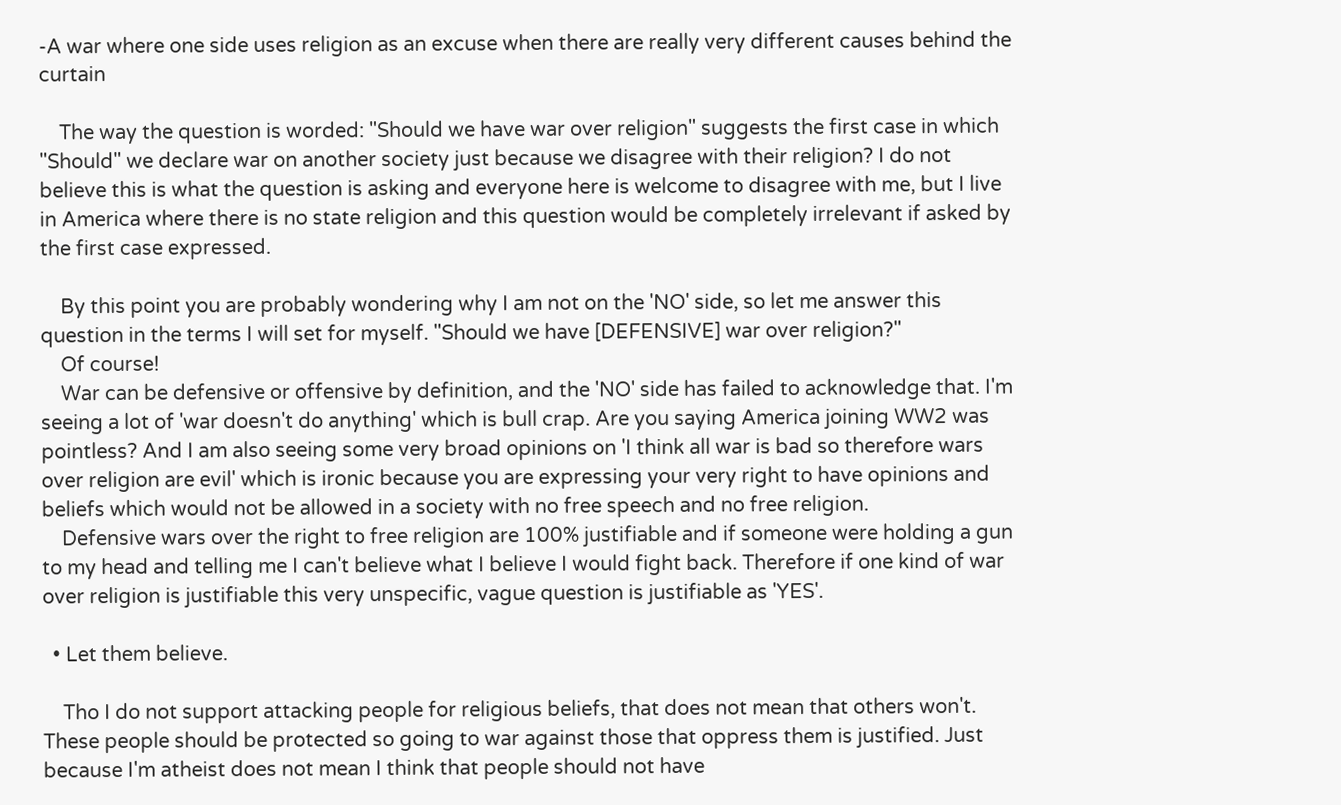-A war where one side uses religion as an excuse when there are really very different causes behind the curtain

    The way the question is worded: "Should we have war over religion" suggests the first case in which "Should" we declare war on another society just because we disagree with their religion? I do not believe this is what the question is asking and everyone here is welcome to disagree with me, but I live in America where there is no state religion and this question would be completely irrelevant if asked by the first case expressed.

    By this point you are probably wondering why I am not on the 'NO' side, so let me answer this question in the terms I will set for myself. "Should we have [DEFENSIVE] war over religion?"
    Of course!
    War can be defensive or offensive by definition, and the 'NO' side has failed to acknowledge that. I'm seeing a lot of 'war doesn't do anything' which is bull crap. Are you saying America joining WW2 was pointless? And I am also seeing some very broad opinions on 'I think all war is bad so therefore wars over religion are evil' which is ironic because you are expressing your very right to have opinions and beliefs which would not be allowed in a society with no free speech and no free religion.
    Defensive wars over the right to free religion are 100% justifiable and if someone were holding a gun to my head and telling me I can't believe what I believe I would fight back. Therefore if one kind of war over religion is justifiable this very unspecific, vague question is justifiable as 'YES'.

  • Let them believe.

    Tho I do not support attacking people for religious beliefs, that does not mean that others won't. These people should be protected so going to war against those that oppress them is justified. Just because I'm atheist does not mean I think that people should not have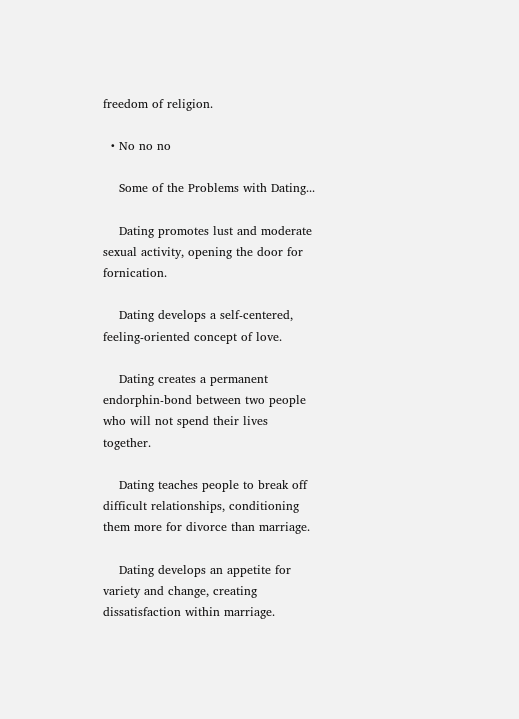freedom of religion.

  • No no no

    Some of the Problems with Dating...

    Dating promotes lust and moderate sexual activity, opening the door for fornication.

    Dating develops a self-centered, feeling-oriented concept of love.

    Dating creates a permanent endorphin-bond between two people who will not spend their lives together.

    Dating teaches people to break off difficult relationships, conditioning them more for divorce than marriage.

    Dating develops an appetite for variety and change, creating dissatisfaction within marriage.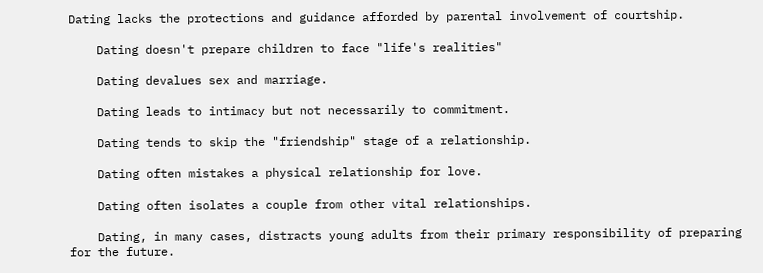Dating lacks the protections and guidance afforded by parental involvement of courtship.

    Dating doesn't prepare children to face "life's realities"

    Dating devalues sex and marriage.

    Dating leads to intimacy but not necessarily to commitment.

    Dating tends to skip the "friendship" stage of a relationship.

    Dating often mistakes a physical relationship for love.

    Dating often isolates a couple from other vital relationships.

    Dating, in many cases, distracts young adults from their primary responsibility of preparing for the future.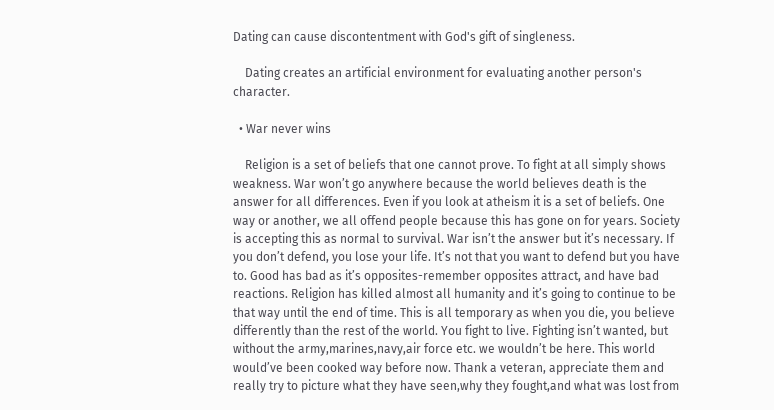Dating can cause discontentment with God's gift of singleness.

    Dating creates an artificial environment for evaluating another person's character.

  • War never wins

    Religion is a set of beliefs that one cannot prove. To fight at all simply shows weakness. War won’t go anywhere because the world believes death is the answer for all differences. Even if you look at atheism it is a set of beliefs. One way or another, we all offend people because this has gone on for years. Society is accepting this as normal to survival. War isn’t the answer but it’s necessary. If you don’t defend, you lose your life. It’s not that you want to defend but you have to. Good has bad as it’s opposites-remember opposites attract, and have bad reactions. Religion has killed almost all humanity and it’s going to continue to be that way until the end of time. This is all temporary as when you die, you believe differently than the rest of the world. You fight to live. Fighting isn’t wanted, but without the army,marines,navy,air force etc. we wouldn’t be here. This world would’ve been cooked way before now. Thank a veteran, appreciate them and really try to picture what they have seen,why they fought,and what was lost from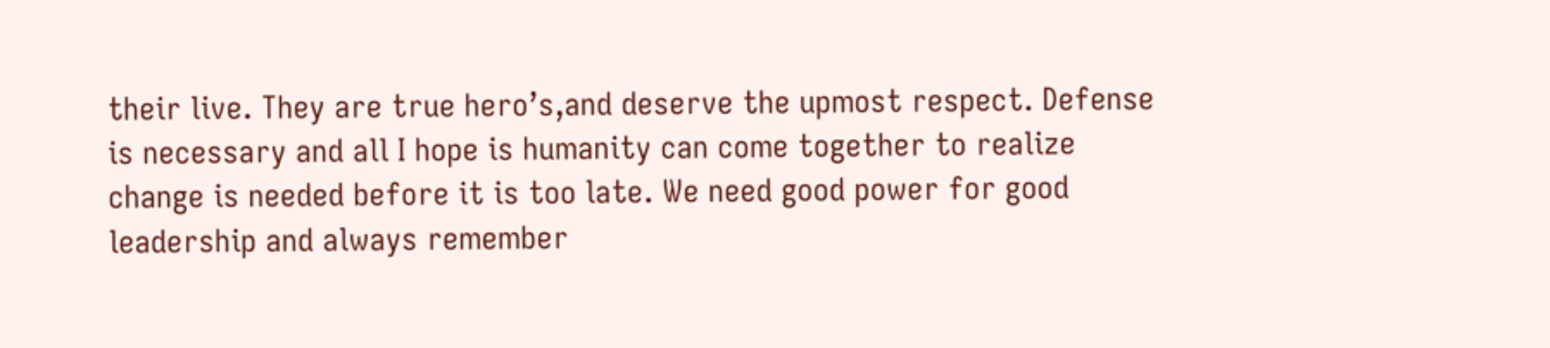their live. They are true hero’s,and deserve the upmost respect. Defense is necessary and all I hope is humanity can come together to realize change is needed before it is too late. We need good power for good leadership and always remember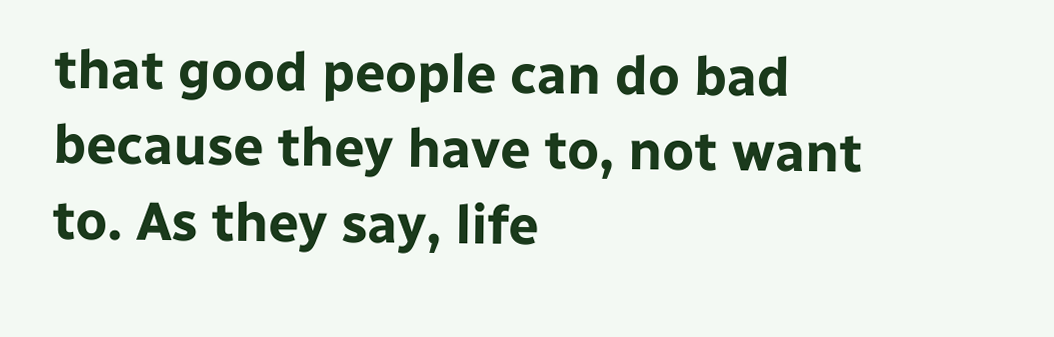that good people can do bad because they have to, not want to. As they say, life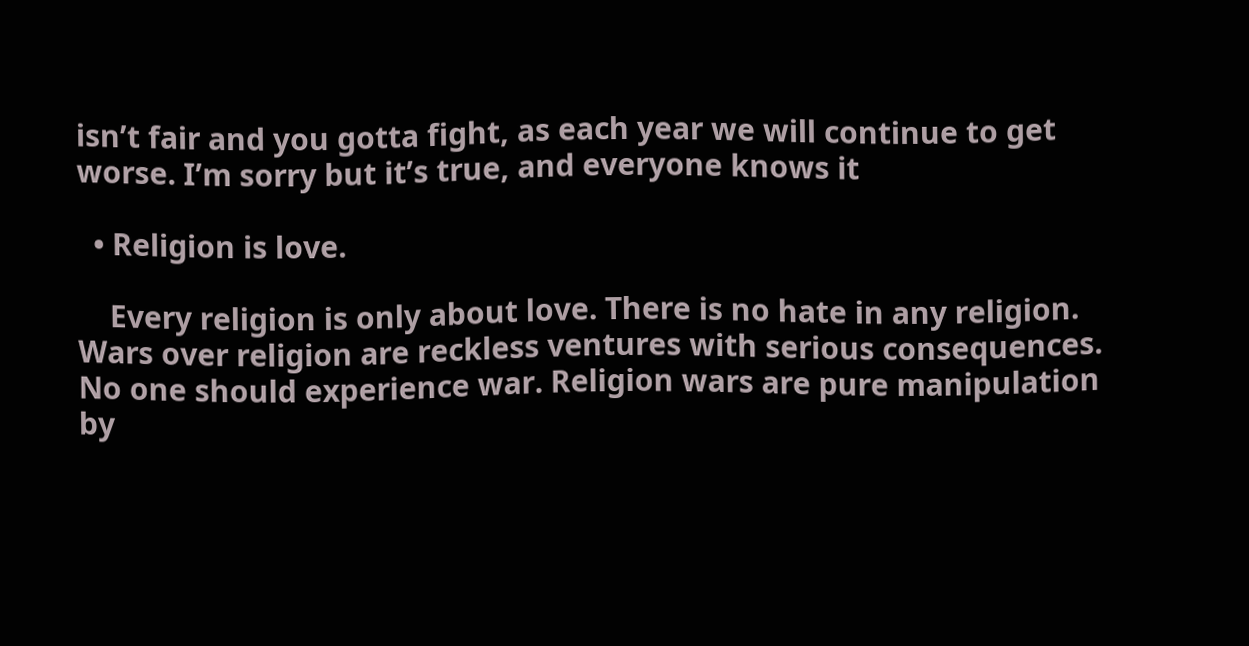isn’t fair and you gotta fight, as each year we will continue to get worse. I’m sorry but it’s true, and everyone knows it

  • Religion is love.

    Every religion is only about love. There is no hate in any religion. Wars over religion are reckless ventures with serious consequences. No one should experience war. Religion wars are pure manipulation by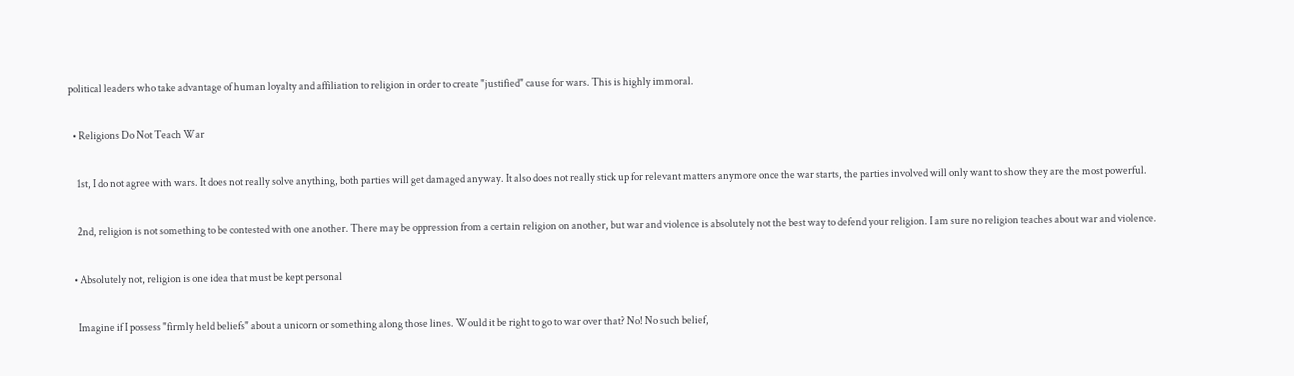political leaders who take advantage of human loyalty and affiliation to religion in order to create "justified" cause for wars. This is highly immoral.

  • Religions Do Not Teach War

    1st, I do not agree with wars. It does not really solve anything, both parties will get damaged anyway. It also does not really stick up for relevant matters anymore once the war starts, the parties involved will only want to show they are the most powerful.

    2nd, religion is not something to be contested with one another. There may be oppression from a certain religion on another, but war and violence is absolutely not the best way to defend your religion. I am sure no religion teaches about war and violence.

  • Absolutely not, religion is one idea that must be kept personal

    Imagine if I possess "firmly held beliefs" about a unicorn or something along those lines. Would it be right to go to war over that? No! No such belief,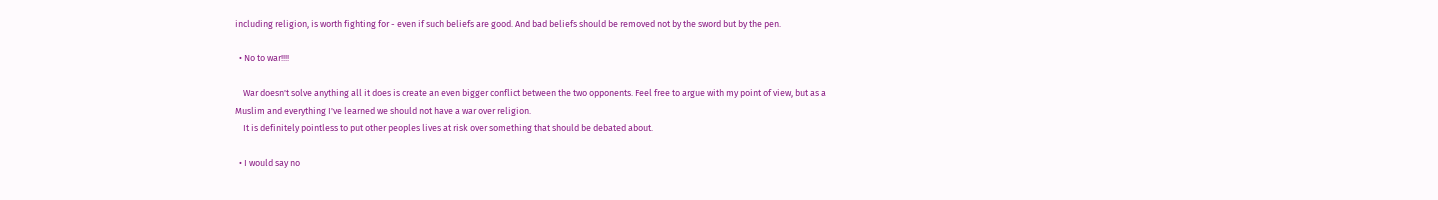including religion, is worth fighting for - even if such beliefs are good. And bad beliefs should be removed not by the sword but by the pen.

  • No to war!!!!

    War doesn't solve anything all it does is create an even bigger conflict between the two opponents. Feel free to argue with my point of view, but as a Muslim and everything I've learned we should not have a war over religion.
    It is definitely pointless to put other peoples lives at risk over something that should be debated about.

  • I would say no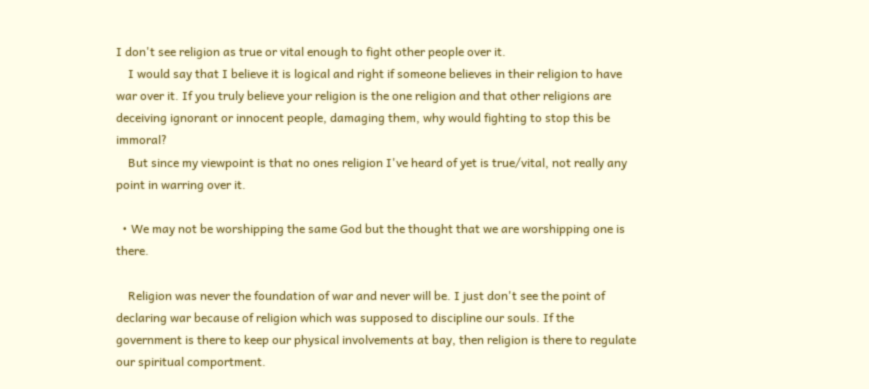I don't see religion as true or vital enough to fight other people over it.
    I would say that I believe it is logical and right if someone believes in their religion to have war over it. If you truly believe your religion is the one religion and that other religions are deceiving ignorant or innocent people, damaging them, why would fighting to stop this be immoral?
    But since my viewpoint is that no ones religion I've heard of yet is true/vital, not really any point in warring over it.

  • We may not be worshipping the same God but the thought that we are worshipping one is there.

    Religion was never the foundation of war and never will be. I just don't see the point of declaring war because of religion which was supposed to discipline our souls. If the government is there to keep our physical involvements at bay, then religion is there to regulate our spiritual comportment.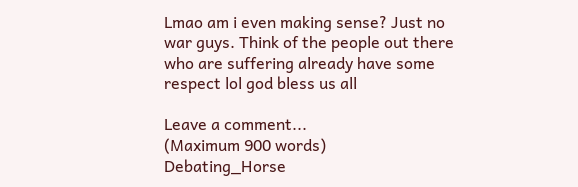Lmao am i even making sense? Just no war guys. Think of the people out there who are suffering already have some respect lol god bless us all

Leave a comment...
(Maximum 900 words)
Debating_Horse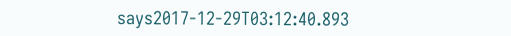says2017-12-29T03:12:40.893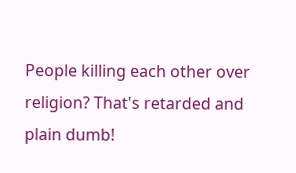People killing each other over religion? That's retarded and plain dumb!